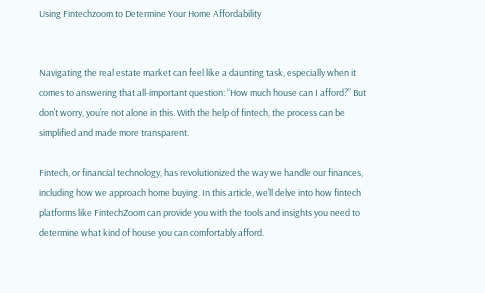Using Fintechzoom to Determine Your Home Affordability


Navigating the real estate market can feel like a daunting task, especially when it comes to answering that all-important question: “How much house can I afford?” But don’t worry, you’re not alone in this. With the help of fintech, the process can be simplified and made more transparent.

Fintech, or financial technology, has revolutionized the way we handle our finances, including how we approach home buying. In this article, we’ll delve into how fintech platforms like FintechZoom can provide you with the tools and insights you need to determine what kind of house you can comfortably afford.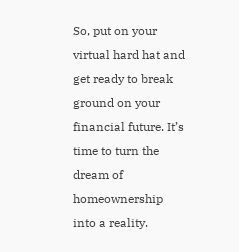So, put on your virtual hard hat and get ready to break ground on your financial future. It’s time to turn the dream of homeownership into a reality.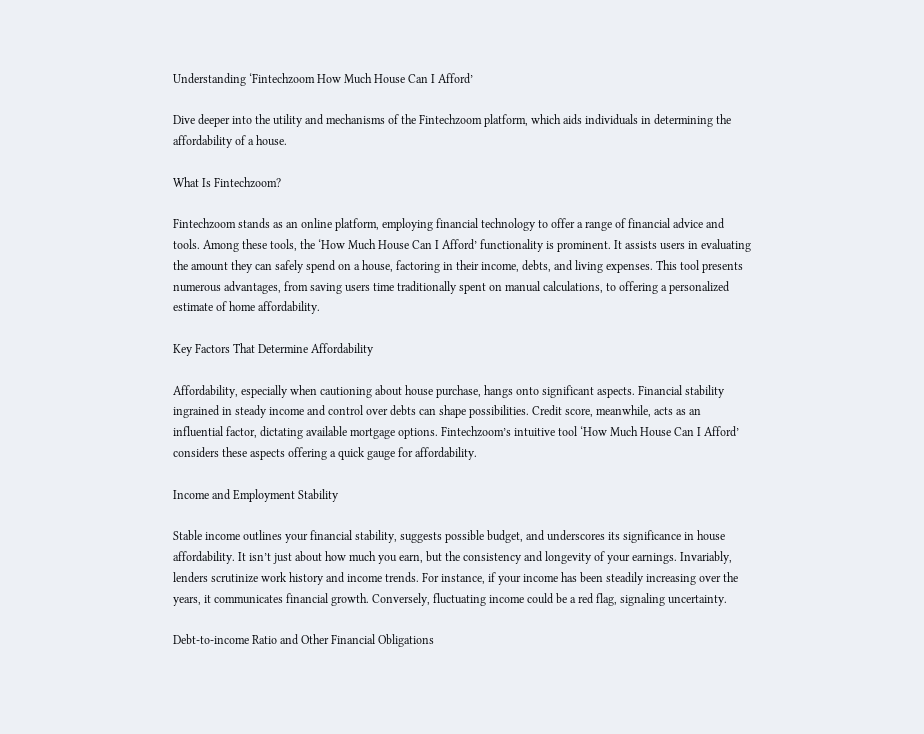Understanding ‘Fintechzoom How Much House Can I Afford’

Dive deeper into the utility and mechanisms of the Fintechzoom platform, which aids individuals in determining the affordability of a house.

What Is Fintechzoom?

Fintechzoom stands as an online platform, employing financial technology to offer a range of financial advice and tools. Among these tools, the ‘How Much House Can I Afford’ functionality is prominent. It assists users in evaluating the amount they can safely spend on a house, factoring in their income, debts, and living expenses. This tool presents numerous advantages, from saving users time traditionally spent on manual calculations, to offering a personalized estimate of home affordability.

Key Factors That Determine Affordability

Affordability, especially when cautioning about house purchase, hangs onto significant aspects. Financial stability ingrained in steady income and control over debts can shape possibilities. Credit score, meanwhile, acts as an influential factor, dictating available mortgage options. Fintechzoom’s intuitive tool ‘How Much House Can I Afford’ considers these aspects offering a quick gauge for affordability.

Income and Employment Stability

Stable income outlines your financial stability, suggests possible budget, and underscores its significance in house affordability. It isn’t just about how much you earn, but the consistency and longevity of your earnings. Invariably, lenders scrutinize work history and income trends. For instance, if your income has been steadily increasing over the years, it communicates financial growth. Conversely, fluctuating income could be a red flag, signaling uncertainty.

Debt-to-income Ratio and Other Financial Obligations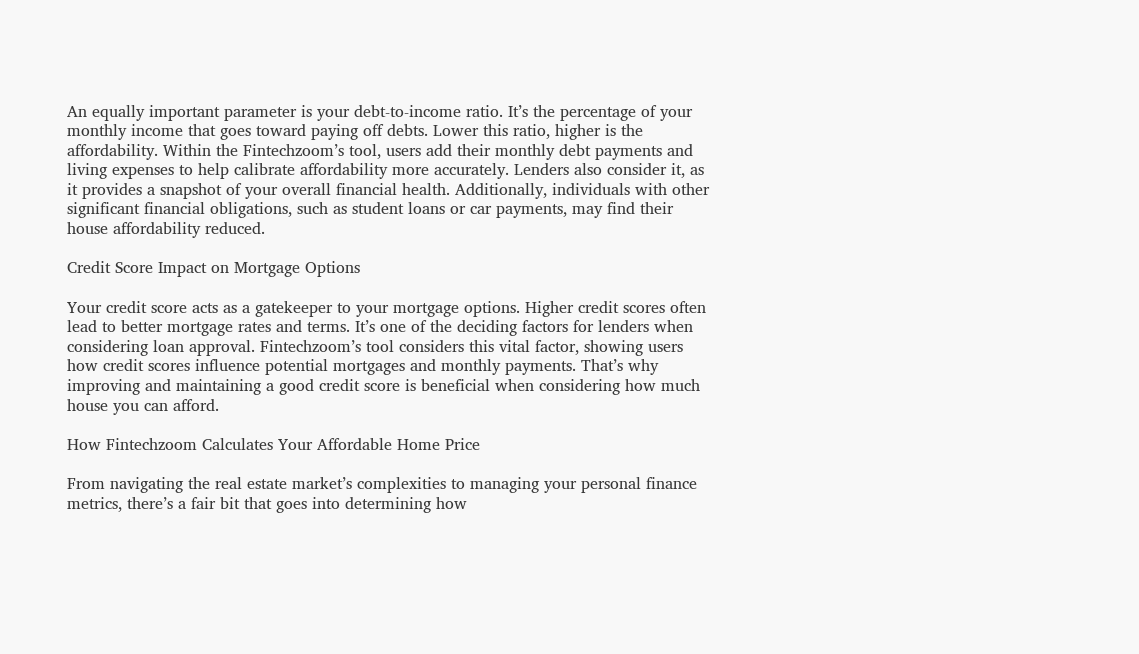An equally important parameter is your debt-to-income ratio. It’s the percentage of your monthly income that goes toward paying off debts. Lower this ratio, higher is the affordability. Within the Fintechzoom’s tool, users add their monthly debt payments and living expenses to help calibrate affordability more accurately. Lenders also consider it, as it provides a snapshot of your overall financial health. Additionally, individuals with other significant financial obligations, such as student loans or car payments, may find their house affordability reduced.

Credit Score Impact on Mortgage Options

Your credit score acts as a gatekeeper to your mortgage options. Higher credit scores often lead to better mortgage rates and terms. It’s one of the deciding factors for lenders when considering loan approval. Fintechzoom’s tool considers this vital factor, showing users how credit scores influence potential mortgages and monthly payments. That’s why improving and maintaining a good credit score is beneficial when considering how much house you can afford.

How Fintechzoom Calculates Your Affordable Home Price

From navigating the real estate market’s complexities to managing your personal finance metrics, there’s a fair bit that goes into determining how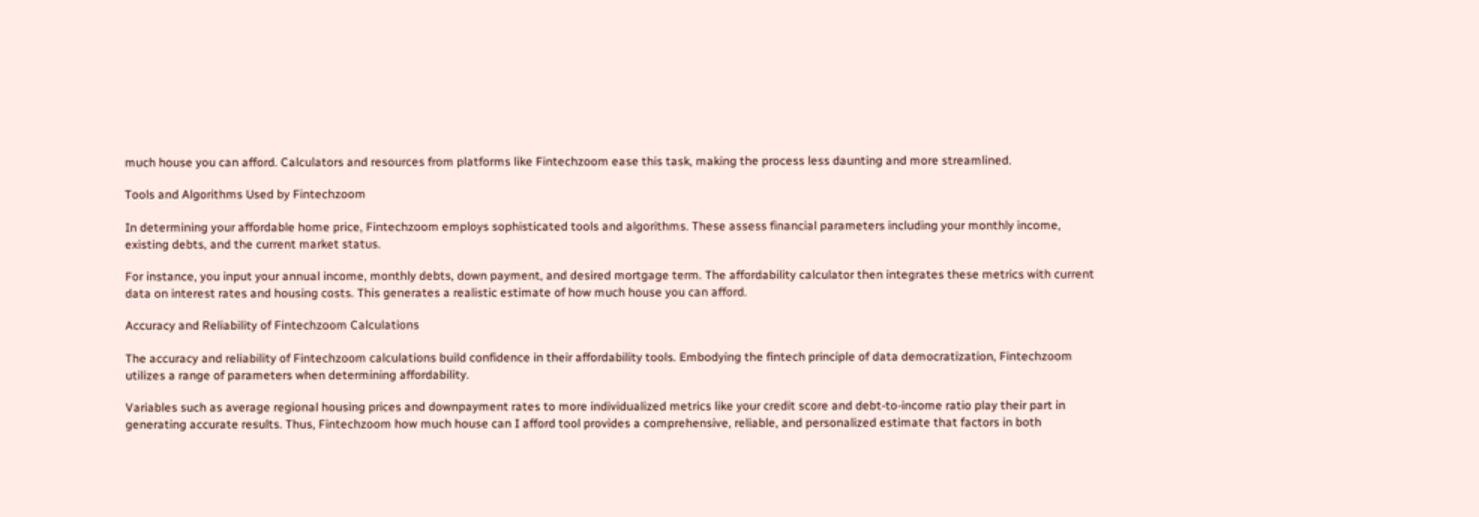much house you can afford. Calculators and resources from platforms like Fintechzoom ease this task, making the process less daunting and more streamlined.

Tools and Algorithms Used by Fintechzoom

In determining your affordable home price, Fintechzoom employs sophisticated tools and algorithms. These assess financial parameters including your monthly income, existing debts, and the current market status.

For instance, you input your annual income, monthly debts, down payment, and desired mortgage term. The affordability calculator then integrates these metrics with current data on interest rates and housing costs. This generates a realistic estimate of how much house you can afford.

Accuracy and Reliability of Fintechzoom Calculations

The accuracy and reliability of Fintechzoom calculations build confidence in their affordability tools. Embodying the fintech principle of data democratization, Fintechzoom utilizes a range of parameters when determining affordability.

Variables such as average regional housing prices and downpayment rates to more individualized metrics like your credit score and debt-to-income ratio play their part in generating accurate results. Thus, Fintechzoom how much house can I afford tool provides a comprehensive, reliable, and personalized estimate that factors in both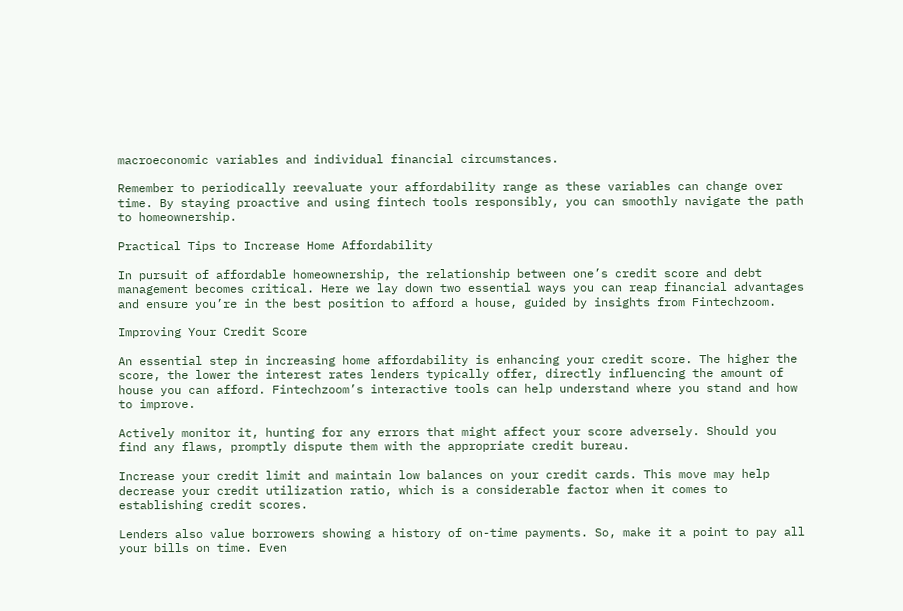macroeconomic variables and individual financial circumstances.

Remember to periodically reevaluate your affordability range as these variables can change over time. By staying proactive and using fintech tools responsibly, you can smoothly navigate the path to homeownership.

Practical Tips to Increase Home Affordability

In pursuit of affordable homeownership, the relationship between one’s credit score and debt management becomes critical. Here we lay down two essential ways you can reap financial advantages and ensure you’re in the best position to afford a house, guided by insights from Fintechzoom.

Improving Your Credit Score

An essential step in increasing home affordability is enhancing your credit score. The higher the score, the lower the interest rates lenders typically offer, directly influencing the amount of house you can afford. Fintechzoom’s interactive tools can help understand where you stand and how to improve.

Actively monitor it, hunting for any errors that might affect your score adversely. Should you find any flaws, promptly dispute them with the appropriate credit bureau.

Increase your credit limit and maintain low balances on your credit cards. This move may help decrease your credit utilization ratio, which is a considerable factor when it comes to establishing credit scores.

Lenders also value borrowers showing a history of on-time payments. So, make it a point to pay all your bills on time. Even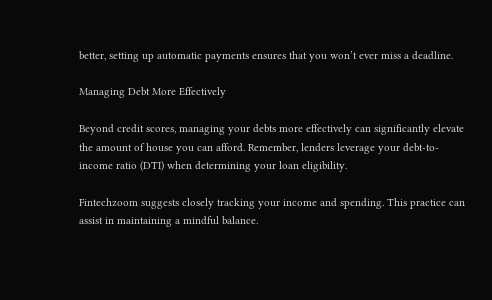better, setting up automatic payments ensures that you won’t ever miss a deadline.

Managing Debt More Effectively

Beyond credit scores, managing your debts more effectively can significantly elevate the amount of house you can afford. Remember, lenders leverage your debt-to-income ratio (DTI) when determining your loan eligibility.

Fintechzoom suggests closely tracking your income and spending. This practice can assist in maintaining a mindful balance.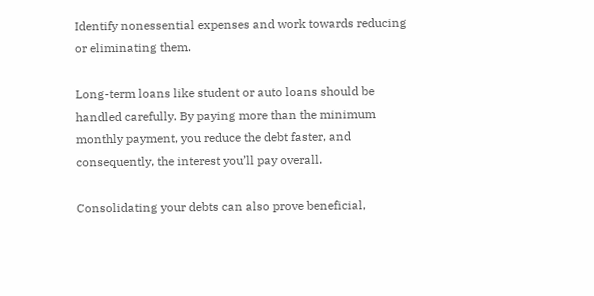Identify nonessential expenses and work towards reducing or eliminating them.

Long-term loans like student or auto loans should be handled carefully. By paying more than the minimum monthly payment, you reduce the debt faster, and consequently, the interest you’ll pay overall.

Consolidating your debts can also prove beneficial,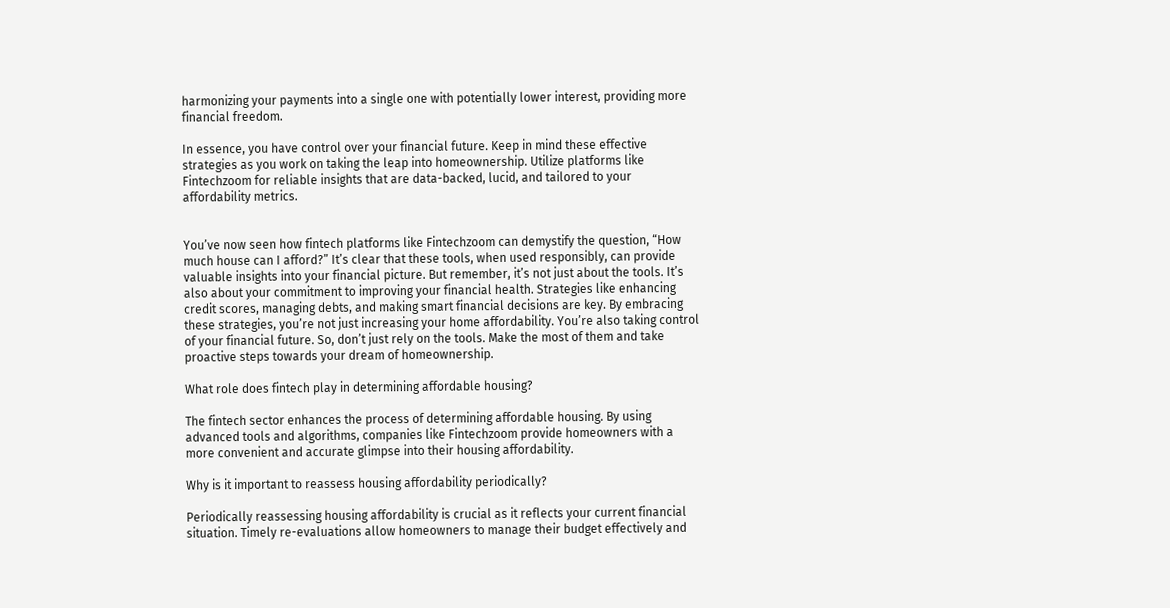harmonizing your payments into a single one with potentially lower interest, providing more financial freedom.

In essence, you have control over your financial future. Keep in mind these effective strategies as you work on taking the leap into homeownership. Utilize platforms like Fintechzoom for reliable insights that are data-backed, lucid, and tailored to your affordability metrics.


You’ve now seen how fintech platforms like Fintechzoom can demystify the question, “How much house can I afford?” It’s clear that these tools, when used responsibly, can provide valuable insights into your financial picture. But remember, it’s not just about the tools. It’s also about your commitment to improving your financial health. Strategies like enhancing credit scores, managing debts, and making smart financial decisions are key. By embracing these strategies, you’re not just increasing your home affordability. You’re also taking control of your financial future. So, don’t just rely on the tools. Make the most of them and take proactive steps towards your dream of homeownership.

What role does fintech play in determining affordable housing?

The fintech sector enhances the process of determining affordable housing. By using advanced tools and algorithms, companies like Fintechzoom provide homeowners with a more convenient and accurate glimpse into their housing affordability.

Why is it important to reassess housing affordability periodically?

Periodically reassessing housing affordability is crucial as it reflects your current financial situation. Timely re-evaluations allow homeowners to manage their budget effectively and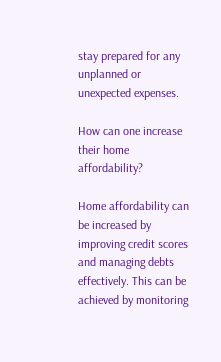stay prepared for any unplanned or unexpected expenses.

How can one increase their home affordability?

Home affordability can be increased by improving credit scores and managing debts effectively. This can be achieved by monitoring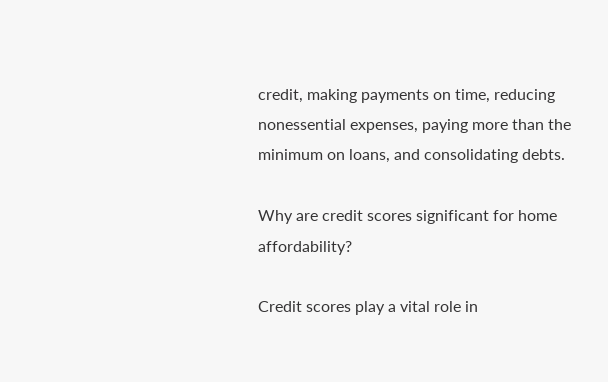credit, making payments on time, reducing nonessential expenses, paying more than the minimum on loans, and consolidating debts.

Why are credit scores significant for home affordability?

Credit scores play a vital role in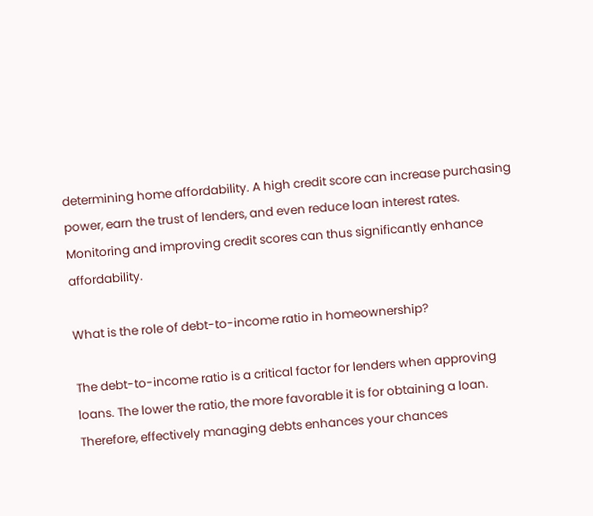determining home affordability. A high credit score can increase purchasing power, earn the trust of lenders, and even reduce loan interest rates. Monitoring and improving credit scores can thus significantly enhance affordability.

What is the role of debt-to-income ratio in homeownership?

The debt-to-income ratio is a critical factor for lenders when approving loans. The lower the ratio, the more favorable it is for obtaining a loan. Therefore, effectively managing debts enhances your chances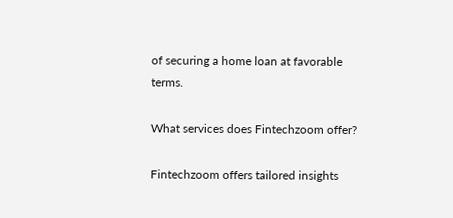of securing a home loan at favorable terms.

What services does Fintechzoom offer?

Fintechzoom offers tailored insights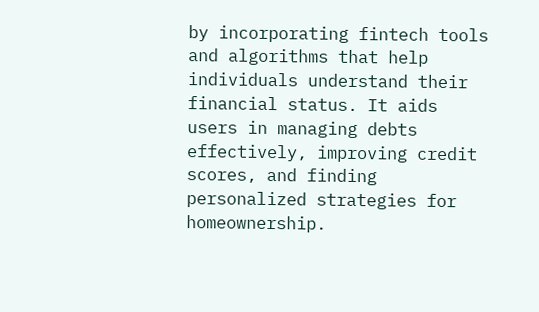by incorporating fintech tools and algorithms that help individuals understand their financial status. It aids users in managing debts effectively, improving credit scores, and finding personalized strategies for homeownership.